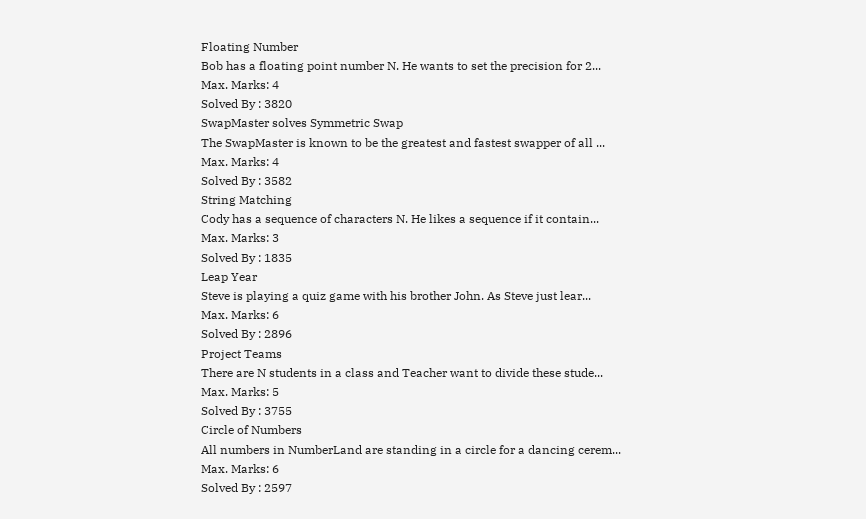Floating Number
Bob has a floating point number N. He wants to set the precision for 2...
Max. Marks: 4
Solved By : 3820
SwapMaster solves Symmetric Swap
The SwapMaster is known to be the greatest and fastest swapper of all ...
Max. Marks: 4
Solved By : 3582
String Matching
Cody has a sequence of characters N. He likes a sequence if it contain...
Max. Marks: 3
Solved By : 1835
Leap Year
Steve is playing a quiz game with his brother John. As Steve just lear...
Max. Marks: 6
Solved By : 2896
Project Teams
There are N students in a class and Teacher want to divide these stude...
Max. Marks: 5
Solved By : 3755
Circle of Numbers
All numbers in NumberLand are standing in a circle for a dancing cerem...
Max. Marks: 6
Solved By : 2597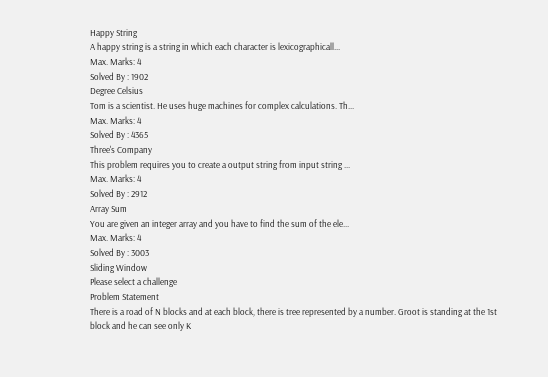Happy String
A happy string is a string in which each character is lexicographicall...
Max. Marks: 4
Solved By : 1902
Degree Celsius
Tom is a scientist. He uses huge machines for complex calculations. Th...
Max. Marks: 4
Solved By : 4365
Three's Company
This problem requires you to create a output string from input string ...
Max. Marks: 4
Solved By : 2912
Array Sum
You are given an integer array and you have to find the sum of the ele...
Max. Marks: 4
Solved By : 3003
Sliding Window
Please select a challenge
Problem Statement
There is a road of N blocks and at each block, there is tree represented by a number. Groot is standing at the 1st block and he can see only K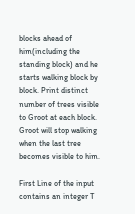blocks ahead of him(including the standing block) and he starts walking block by block. Print distinct number of trees visible to Groot at each block. Groot will stop walking when the last tree becomes visible to him.

First Line of the input contains an integer T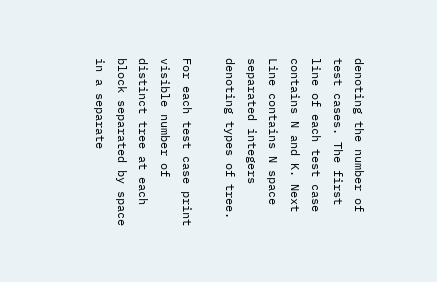denoting the number of test cases. The first line of each test case contains N and K. Next Line contains N space separated integers denoting types of tree.

For each test case print visible number of distinct tree at each block separated by space in a separate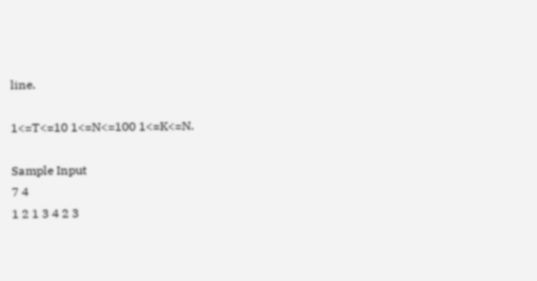line.

1<=T<=10 1<=N<=100 1<=K<=N.

Sample Input
7 4
1 2 1 3 4 2 3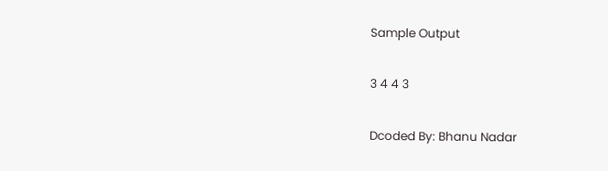Sample Output

3 4 4 3

Dcoded By: Bhanu Nadar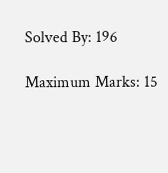Solved By: 196

Maximum Marks: 15